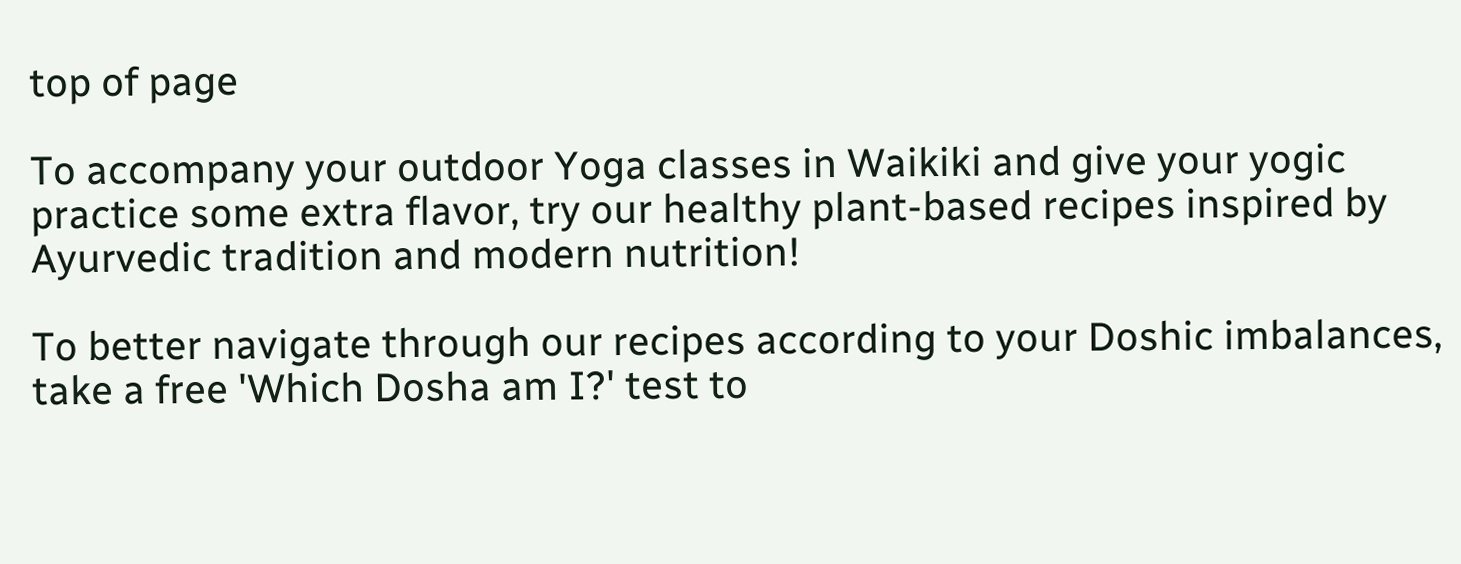top of page

To accompany your outdoor Yoga classes in Waikiki and give your yogic practice some extra flavor, try our healthy plant-based recipes inspired by Ayurvedic tradition and modern nutrition!

To better navigate through our recipes according to your Doshic imbalances,
take a free 'Which Dosha am I?' test to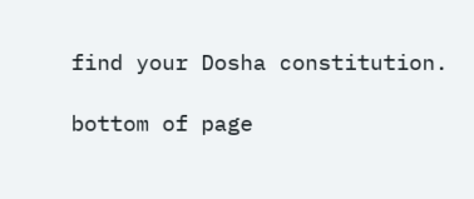find your Dosha constitution.

bottom of page